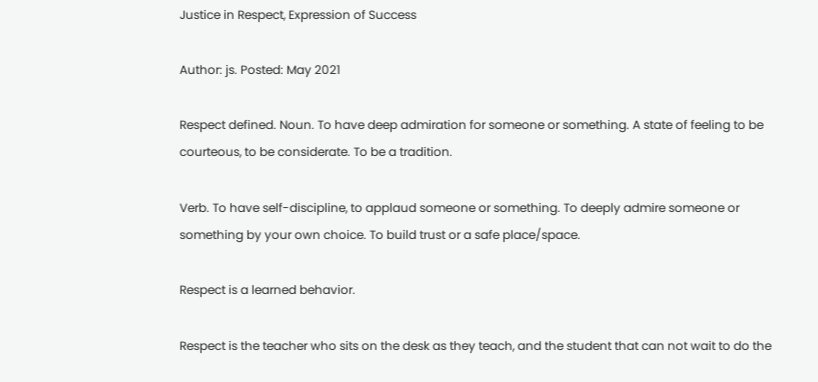Justice in Respect, Expression of Success

Author: js. Posted: May 2021

Respect defined. Noun. To have deep admiration for someone or something. A state of feeling to be courteous, to be considerate. To be a tradition.

Verb. To have self-discipline, to applaud someone or something. To deeply admire someone or something by your own choice. To build trust or a safe place/space.

Respect is a learned behavior.

Respect is the teacher who sits on the desk as they teach, and the student that can not wait to do the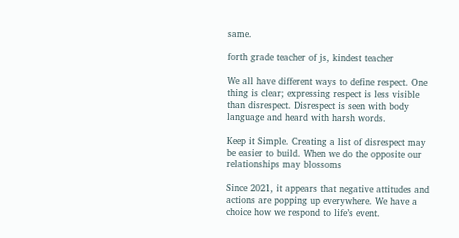same.

forth grade teacher of js, kindest teacher

We all have different ways to define respect. One thing is clear; expressing respect is less visible than disrespect. Disrespect is seen with body language and heard with harsh words.

Keep it Simple. Creating a list of disrespect may be easier to build. When we do the opposite our relationships may blossoms

Since 2021, it appears that negative attitudes and actions are popping up everywhere. We have a choice how we respond to life’s event.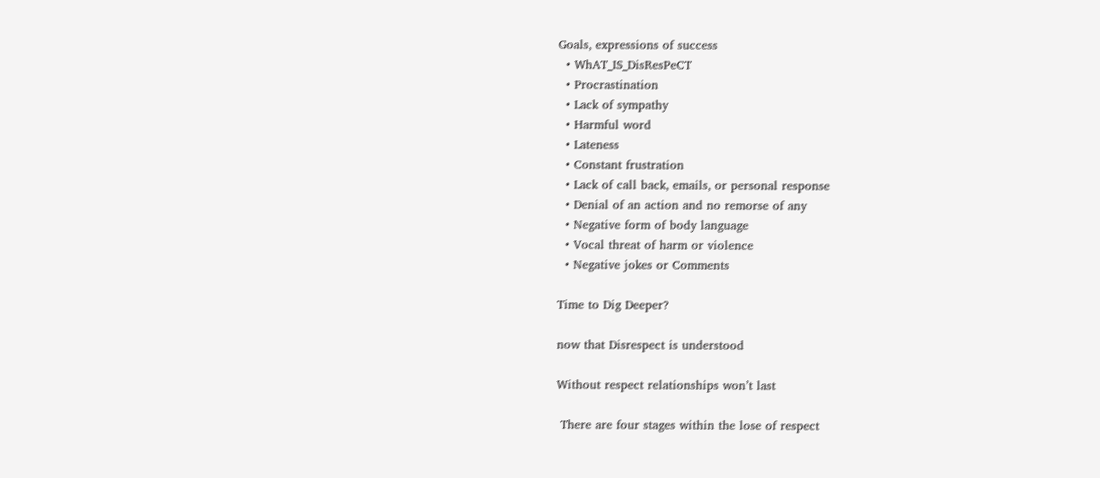Goals, expressions of success
  • WhAT_IS_DisResPeCT
  • Procrastination
  • Lack of sympathy
  • Harmful word
  • Lateness
  • Constant frustration
  • Lack of call back, emails, or personal response
  • Denial of an action and no remorse of any
  • Negative form of body language
  • Vocal threat of harm or violence
  • Negative jokes or Comments

Time to Dig Deeper?

now that Disrespect is understood

Without respect relationships won’t last

 There are four stages within the lose of respect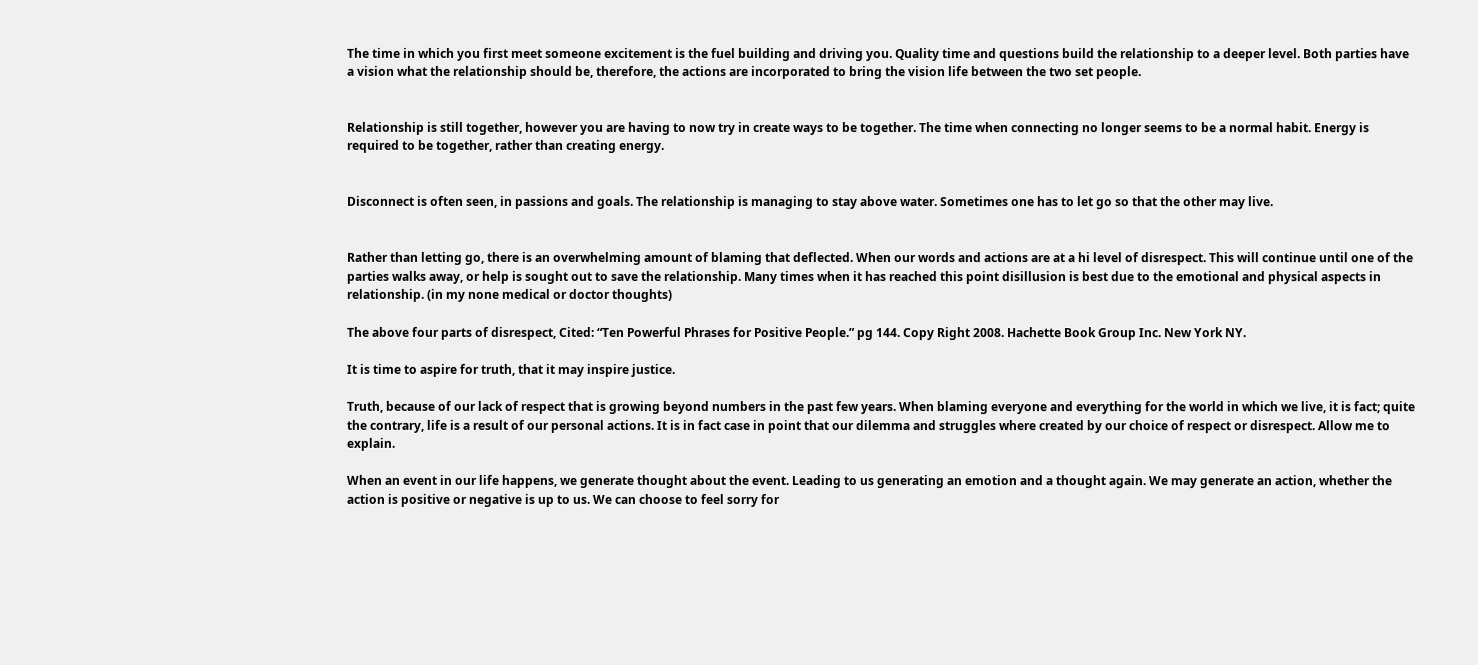The time in which you first meet someone excitement is the fuel building and driving you. Quality time and questions build the relationship to a deeper level. Both parties have a vision what the relationship should be, therefore, the actions are incorporated to bring the vision life between the two set people.


Relationship is still together, however you are having to now try in create ways to be together. The time when connecting no longer seems to be a normal habit. Energy is required to be together, rather than creating energy.


Disconnect is often seen, in passions and goals. The relationship is managing to stay above water. Sometimes one has to let go so that the other may live.


Rather than letting go, there is an overwhelming amount of blaming that deflected. When our words and actions are at a hi level of disrespect. This will continue until one of the parties walks away, or help is sought out to save the relationship. Many times when it has reached this point disillusion is best due to the emotional and physical aspects in relationship. (in my none medical or doctor thoughts)

The above four parts of disrespect, Cited: “Ten Powerful Phrases for Positive People.” pg 144. Copy Right 2008. Hachette Book Group Inc. New York NY.

It is time to aspire for truth, that it may inspire justice.

Truth, because of our lack of respect that is growing beyond numbers in the past few years. When blaming everyone and everything for the world in which we live, it is fact; quite the contrary, life is a result of our personal actions. It is in fact case in point that our dilemma and struggles where created by our choice of respect or disrespect. Allow me to explain.

When an event in our life happens, we generate thought about the event. Leading to us generating an emotion and a thought again. We may generate an action, whether the action is positive or negative is up to us. We can choose to feel sorry for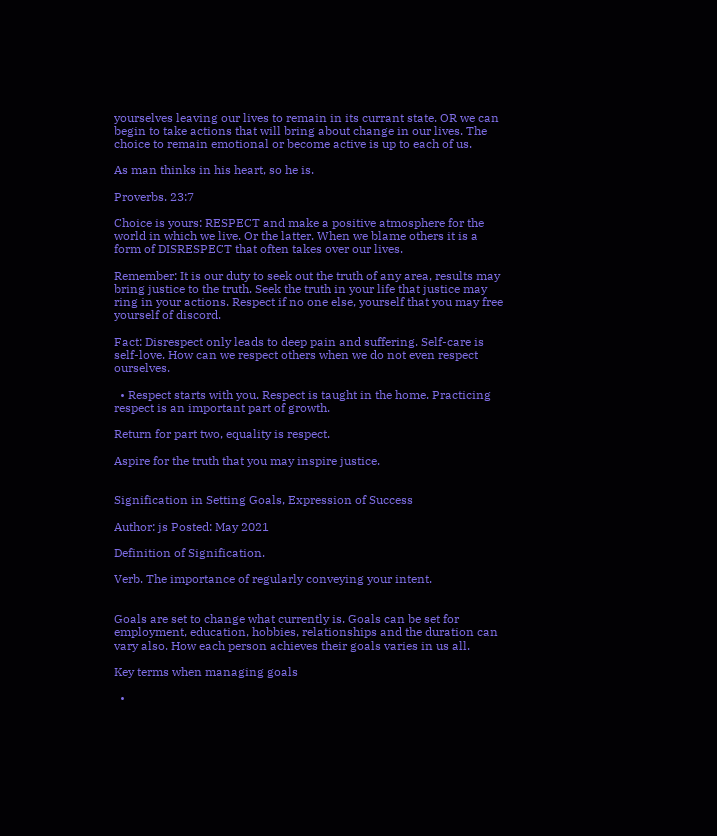yourselves leaving our lives to remain in its currant state. OR we can begin to take actions that will bring about change in our lives. The choice to remain emotional or become active is up to each of us.

As man thinks in his heart, so he is.

Proverbs. 23:7

Choice is yours: RESPECT and make a positive atmosphere for the world in which we live. Or the latter. When we blame others it is a form of DISRESPECT that often takes over our lives.

Remember: It is our duty to seek out the truth of any area, results may bring justice to the truth. Seek the truth in your life that justice may ring in your actions. Respect if no one else, yourself that you may free yourself of discord.

Fact: Disrespect only leads to deep pain and suffering. Self-care is self-love. How can we respect others when we do not even respect ourselves.

  • Respect starts with you. Respect is taught in the home. Practicing respect is an important part of growth.

Return for part two, equality is respect.

Aspire for the truth that you may inspire justice.


Signification in Setting Goals, Expression of Success

Author: js Posted: May 2021

Definition of Signification.

Verb. The importance of regularly conveying your intent.


Goals are set to change what currently is. Goals can be set for employment, education, hobbies, relationships and the duration can vary also. How each person achieves their goals varies in us all.

Key terms when managing goals

  •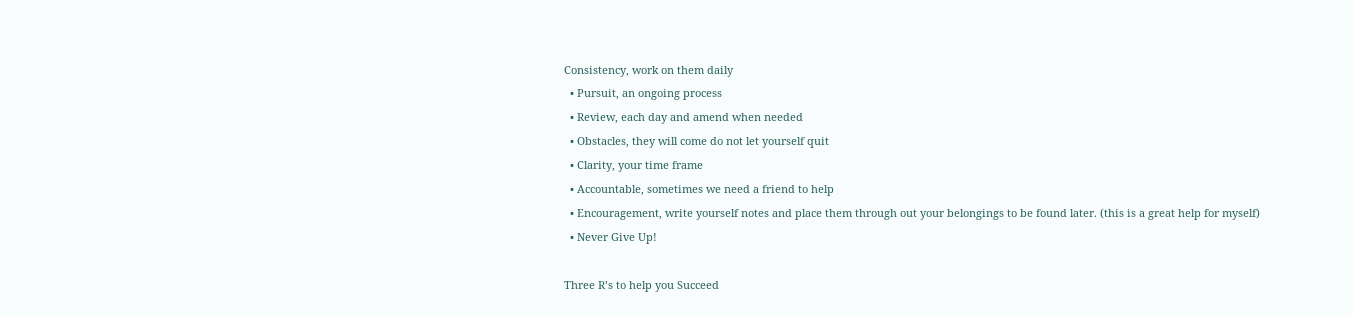Consistency, work on them daily
  • Pursuit, an ongoing process
  • Review, each day and amend when needed
  • Obstacles, they will come do not let yourself quit
  • Clarity, your time frame
  • Accountable, sometimes we need a friend to help
  • Encouragement, write yourself notes and place them through out your belongings to be found later. (this is a great help for myself)
  • Never Give Up!

Three R’s to help you Succeed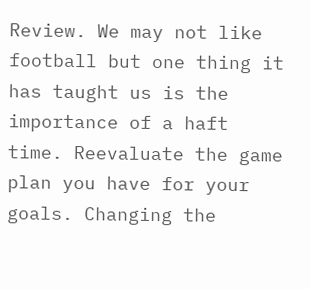Review. We may not like football but one thing it has taught us is the importance of a haft time. Reevaluate the game plan you have for your goals. Changing the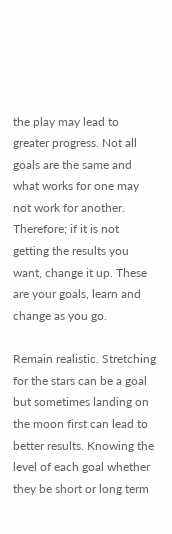the play may lead to greater progress. Not all goals are the same and what works for one may not work for another. Therefore; if it is not getting the results you want, change it up. These are your goals, learn and change as you go.

Remain realistic. Stretching for the stars can be a goal but sometimes landing on the moon first can lead to better results. Knowing the level of each goal whether they be short or long term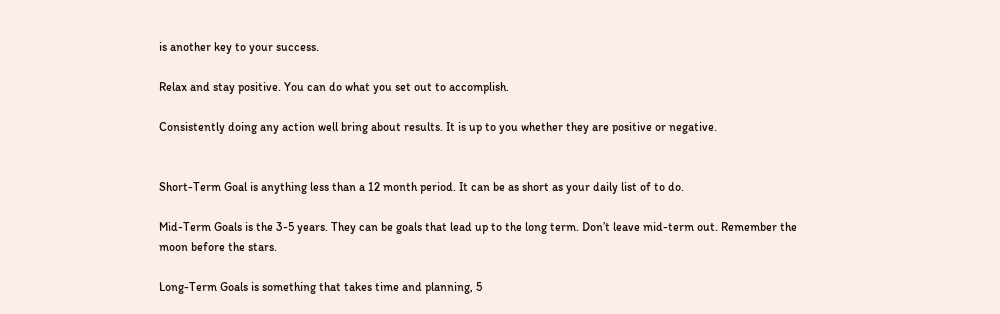is another key to your success.

Relax and stay positive. You can do what you set out to accomplish.

Consistently doing any action well bring about results. It is up to you whether they are positive or negative.


Short-Term Goal is anything less than a 12 month period. It can be as short as your daily list of to do.

Mid-Term Goals is the 3-5 years. They can be goals that lead up to the long term. Don’t leave mid-term out. Remember the moon before the stars.

Long-Term Goals is something that takes time and planning, 5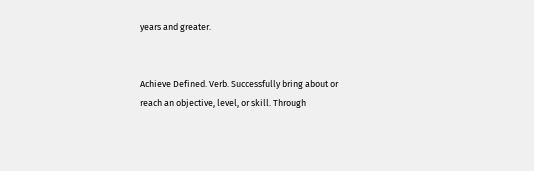years and greater.


Achieve Defined. Verb. Successfully bring about or reach an objective, level, or skill. Through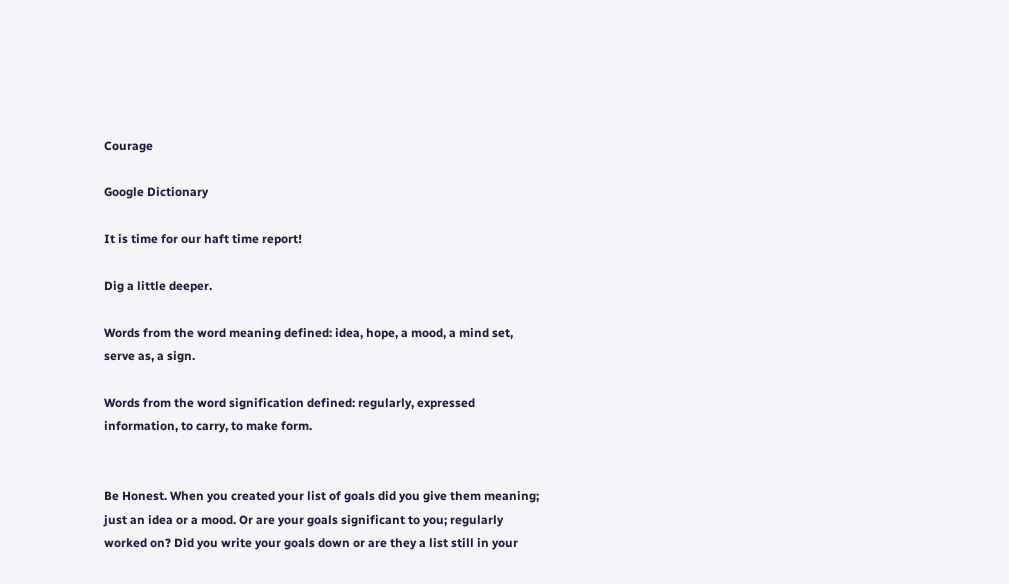Courage

Google Dictionary

It is time for our haft time report!

Dig a little deeper.

Words from the word meaning defined: idea, hope, a mood, a mind set, serve as, a sign.

Words from the word signification defined: regularly, expressed information, to carry, to make form.


Be Honest. When you created your list of goals did you give them meaning; just an idea or a mood. Or are your goals significant to you; regularly worked on? Did you write your goals down or are they a list still in your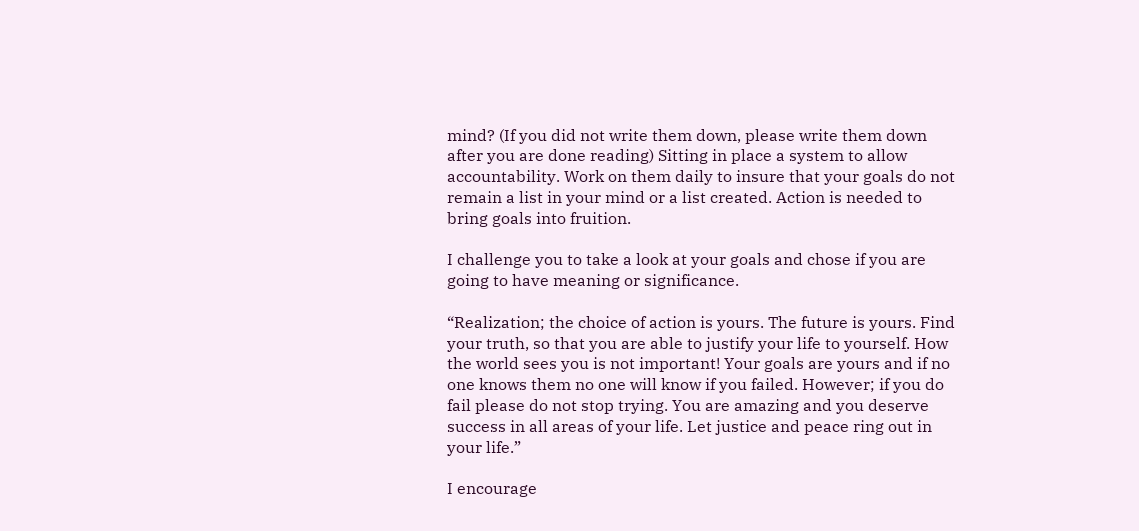mind? (If you did not write them down, please write them down after you are done reading) Sitting in place a system to allow accountability. Work on them daily to insure that your goals do not remain a list in your mind or a list created. Action is needed to bring goals into fruition.

I challenge you to take a look at your goals and chose if you are going to have meaning or significance.

“Realization; the choice of action is yours. The future is yours. Find your truth, so that you are able to justify your life to yourself. How the world sees you is not important! Your goals are yours and if no one knows them no one will know if you failed. However; if you do fail please do not stop trying. You are amazing and you deserve success in all areas of your life. Let justice and peace ring out in your life.”

I encourage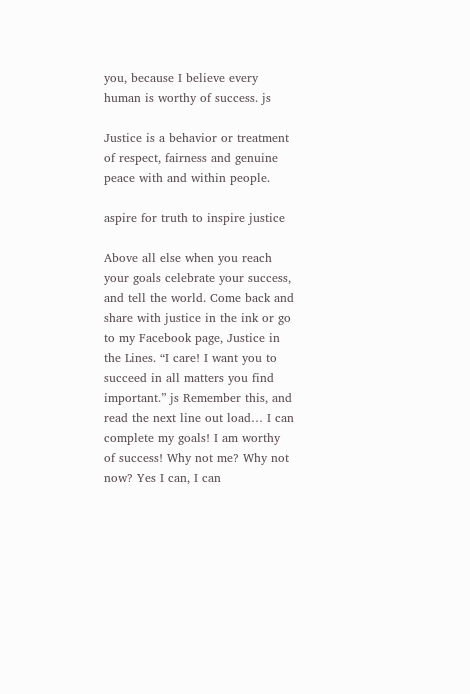you, because I believe every human is worthy of success. js

Justice is a behavior or treatment of respect, fairness and genuine peace with and within people.

aspire for truth to inspire justice

Above all else when you reach your goals celebrate your success, and tell the world. Come back and share with justice in the ink or go to my Facebook page, Justice in the Lines. “I care! I want you to succeed in all matters you find important.” js Remember this, and read the next line out load… I can complete my goals! I am worthy of success! Why not me? Why not now? Yes I can, I can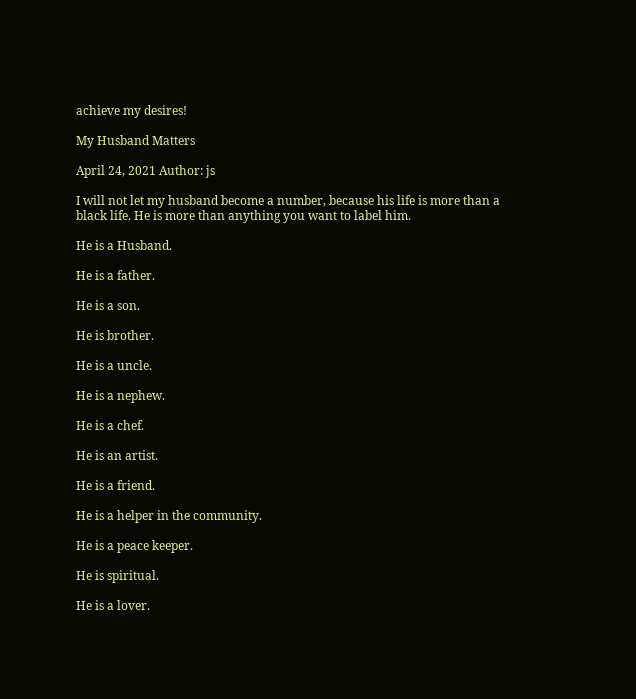achieve my desires!

My Husband Matters

April 24, 2021 Author: js

I will not let my husband become a number, because his life is more than a black life. He is more than anything you want to label him.

He is a Husband.

He is a father.

He is a son.

He is brother.

He is a uncle.

He is a nephew.

He is a chef.

He is an artist.

He is a friend.

He is a helper in the community.

He is a peace keeper.

He is spiritual.

He is a lover.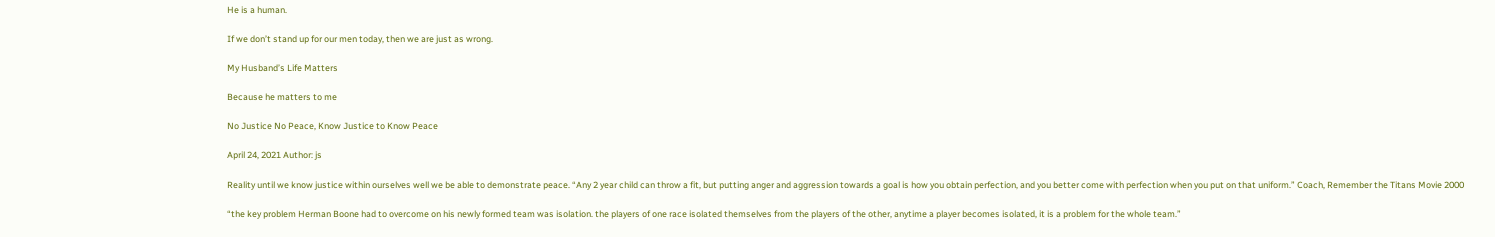He is a human.

If we don’t stand up for our men today, then we are just as wrong.

My Husband’s Life Matters

Because he matters to me

No Justice No Peace, Know Justice to Know Peace

April 24, 2021 Author: js

Reality until we know justice within ourselves well we be able to demonstrate peace. “Any 2 year child can throw a fit, but putting anger and aggression towards a goal is how you obtain perfection, and you better come with perfection when you put on that uniform.” Coach, Remember the Titans Movie 2000

“the key problem Herman Boone had to overcome on his newly formed team was isolation. the players of one race isolated themselves from the players of the other, anytime a player becomes isolated, it is a problem for the whole team.”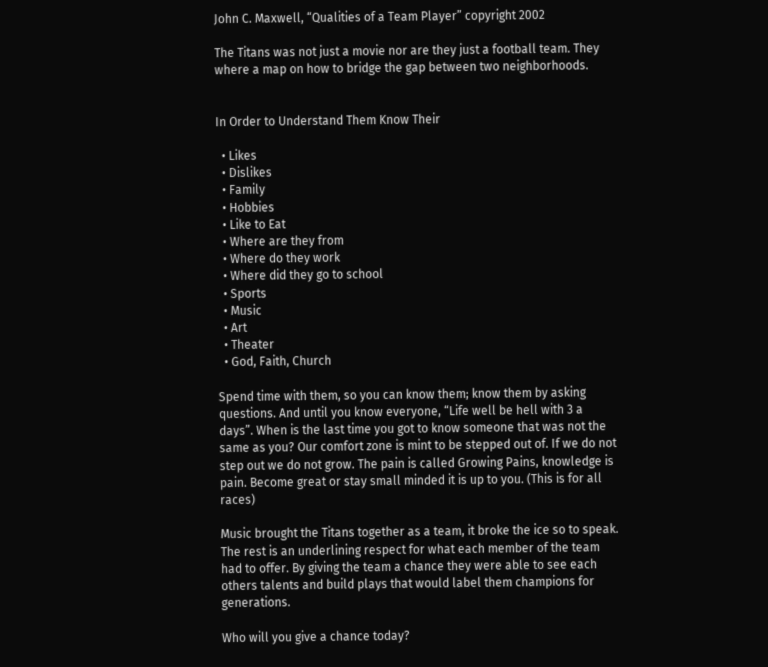John C. Maxwell, “Qualities of a Team Player” copyright 2002

The Titans was not just a movie nor are they just a football team. They where a map on how to bridge the gap between two neighborhoods.


In Order to Understand Them Know Their

  • Likes
  • Dislikes
  • Family
  • Hobbies
  • Like to Eat
  • Where are they from
  • Where do they work
  • Where did they go to school
  • Sports
  • Music
  • Art
  • Theater
  • God, Faith, Church

Spend time with them, so you can know them; know them by asking questions. And until you know everyone, “Life well be hell with 3 a days”. When is the last time you got to know someone that was not the same as you? Our comfort zone is mint to be stepped out of. If we do not step out we do not grow. The pain is called Growing Pains, knowledge is pain. Become great or stay small minded it is up to you. (This is for all races)

Music brought the Titans together as a team, it broke the ice so to speak. The rest is an underlining respect for what each member of the team had to offer. By giving the team a chance they were able to see each others talents and build plays that would label them champions for generations.

Who will you give a chance today?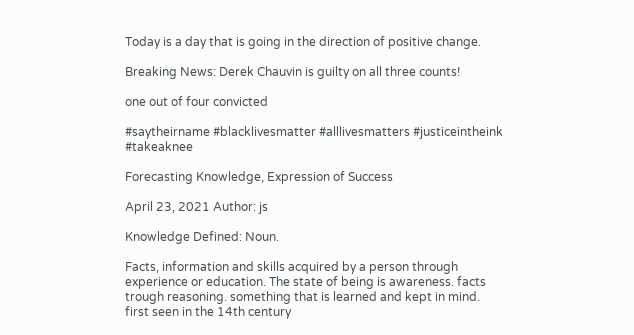Today is a day that is going in the direction of positive change.

Breaking News: Derek Chauvin is guilty on all three counts!

one out of four convicted

#saytheirname #blacklivesmatter #alllivesmatters #justiceintheink #takeaknee

Forecasting Knowledge, Expression of Success

April 23, 2021 Author: js

Knowledge Defined: Noun.

Facts, information and skills acquired by a person through experience or education. The state of being is awareness. facts trough reasoning. something that is learned and kept in mind. first seen in the 14th century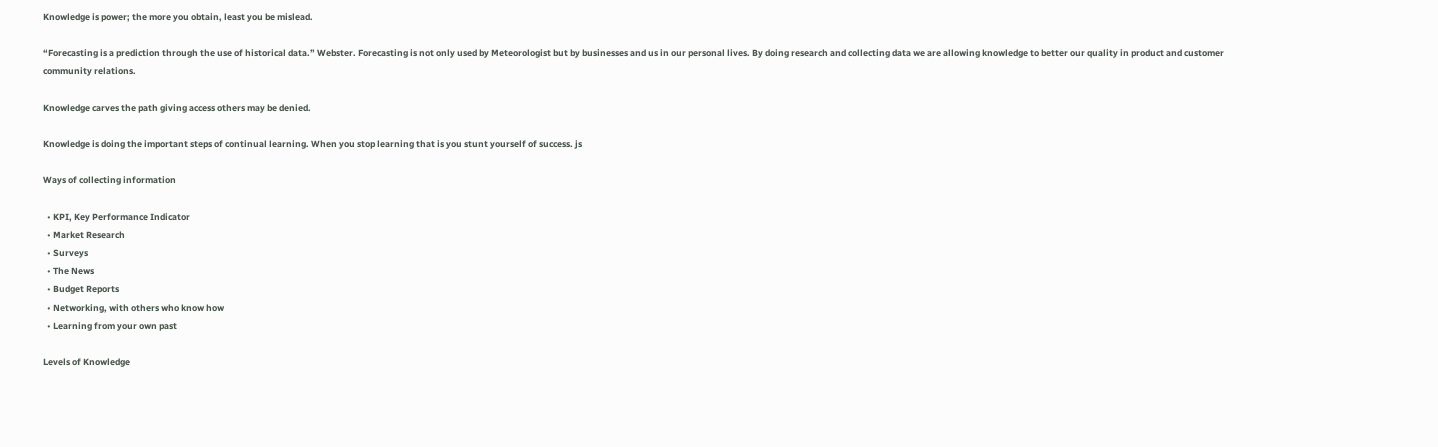Knowledge is power; the more you obtain, least you be mislead.

“Forecasting is a prediction through the use of historical data.” Webster. Forecasting is not only used by Meteorologist but by businesses and us in our personal lives. By doing research and collecting data we are allowing knowledge to better our quality in product and customer community relations.

Knowledge carves the path giving access others may be denied.

Knowledge is doing the important steps of continual learning. When you stop learning that is you stunt yourself of success. js

Ways of collecting information

  • KPI, Key Performance Indicator
  • Market Research
  • Surveys
  • The News
  • Budget Reports
  • Networking, with others who know how
  • Learning from your own past

Levels of Knowledge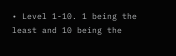• Level 1-10. 1 being the least and 10 being the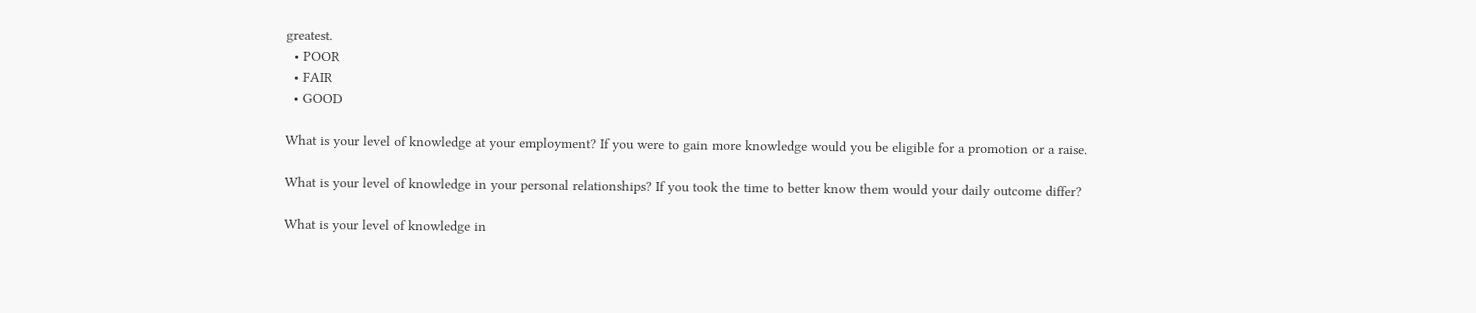greatest.
  • POOR
  • FAIR
  • GOOD

What is your level of knowledge at your employment? If you were to gain more knowledge would you be eligible for a promotion or a raise.

What is your level of knowledge in your personal relationships? If you took the time to better know them would your daily outcome differ?

What is your level of knowledge in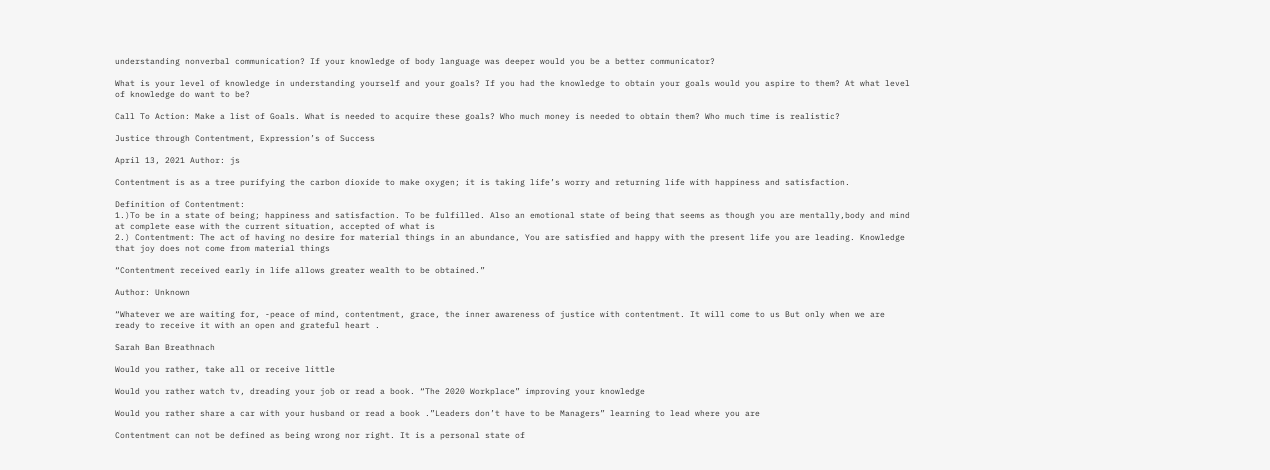understanding nonverbal communication? If your knowledge of body language was deeper would you be a better communicator?

What is your level of knowledge in understanding yourself and your goals? If you had the knowledge to obtain your goals would you aspire to them? At what level of knowledge do want to be?

Call To Action: Make a list of Goals. What is needed to acquire these goals? Who much money is needed to obtain them? Who much time is realistic?

Justice through Contentment, Expression’s of Success

April 13, 2021 Author: js

Contentment is as a tree purifying the carbon dioxide to make oxygen; it is taking life’s worry and returning life with happiness and satisfaction.

Definition of Contentment:
1.)To be in a state of being; happiness and satisfaction. To be fulfilled. Also an emotional state of being that seems as though you are mentally,body and mind at complete ease with the current situation, accepted of what is
2.) Contentment: The act of having no desire for material things in an abundance, You are satisfied and happy with the present life you are leading. Knowledge that joy does not come from material things

“Contentment received early in life allows greater wealth to be obtained.”

Author: Unknown

“Whatever we are waiting for, -peace of mind, contentment, grace, the inner awareness of justice with contentment. It will come to us But only when we are ready to receive it with an open and grateful heart .

Sarah Ban Breathnach

Would you rather, take all or receive little

Would you rather watch tv, dreading your job or read a book. “The 2020 Workplace” improving your knowledge

Would you rather share a car with your husband or read a book .”Leaders don’t have to be Managers” learning to lead where you are

Contentment can not be defined as being wrong nor right. It is a personal state of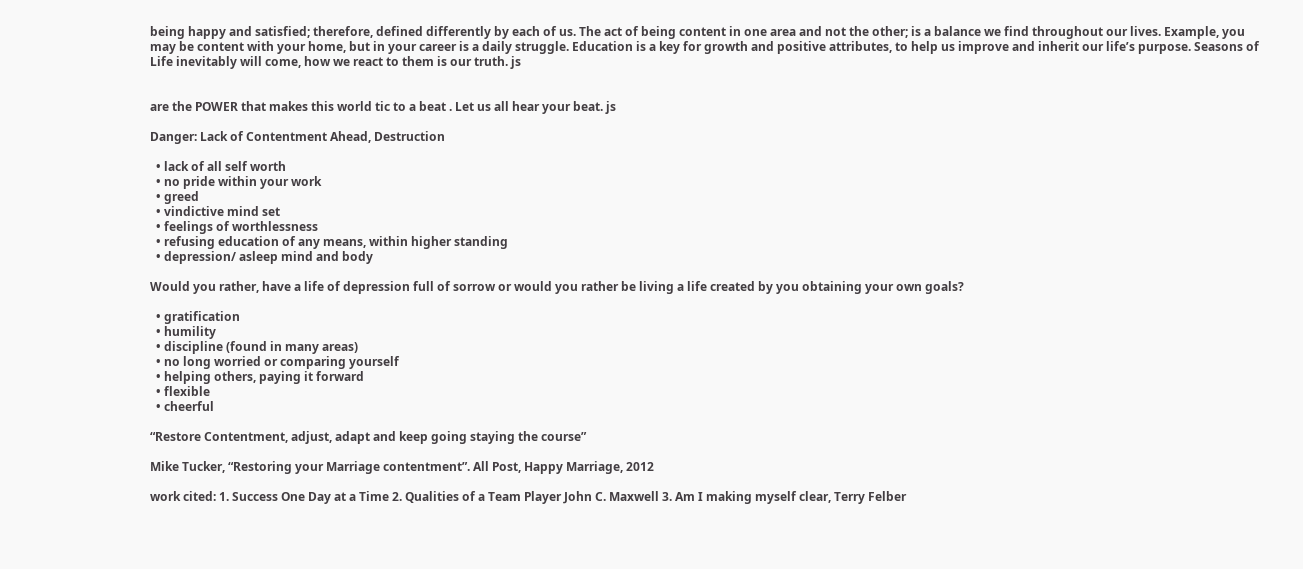being happy and satisfied; therefore, defined differently by each of us. The act of being content in one area and not the other; is a balance we find throughout our lives. Example, you may be content with your home, but in your career is a daily struggle. Education is a key for growth and positive attributes, to help us improve and inherit our life’s purpose. Seasons of Life inevitably will come, how we react to them is our truth. js


are the POWER that makes this world tic to a beat . Let us all hear your beat. js

Danger: Lack of Contentment Ahead, Destruction

  • lack of all self worth
  • no pride within your work
  • greed
  • vindictive mind set
  • feelings of worthlessness
  • refusing education of any means, within higher standing
  • depression/ asleep mind and body

Would you rather, have a life of depression full of sorrow or would you rather be living a life created by you obtaining your own goals?

  • gratification
  • humility
  • discipline (found in many areas)
  • no long worried or comparing yourself
  • helping others, paying it forward
  • flexible
  • cheerful

“Restore Contentment, adjust, adapt and keep going staying the course”

Mike Tucker, “Restoring your Marriage contentment”. All Post, Happy Marriage, 2012

work cited: 1. Success One Day at a Time 2. Qualities of a Team Player John C. Maxwell 3. Am I making myself clear, Terry Felber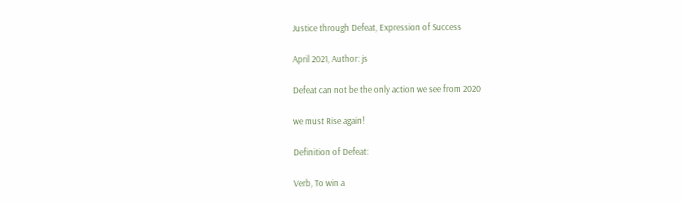Justice through Defeat, Expression of Success

April 2021, Author: js

Defeat can not be the only action we see from 2020

we must Rise again!

Definition of Defeat:

Verb, To win a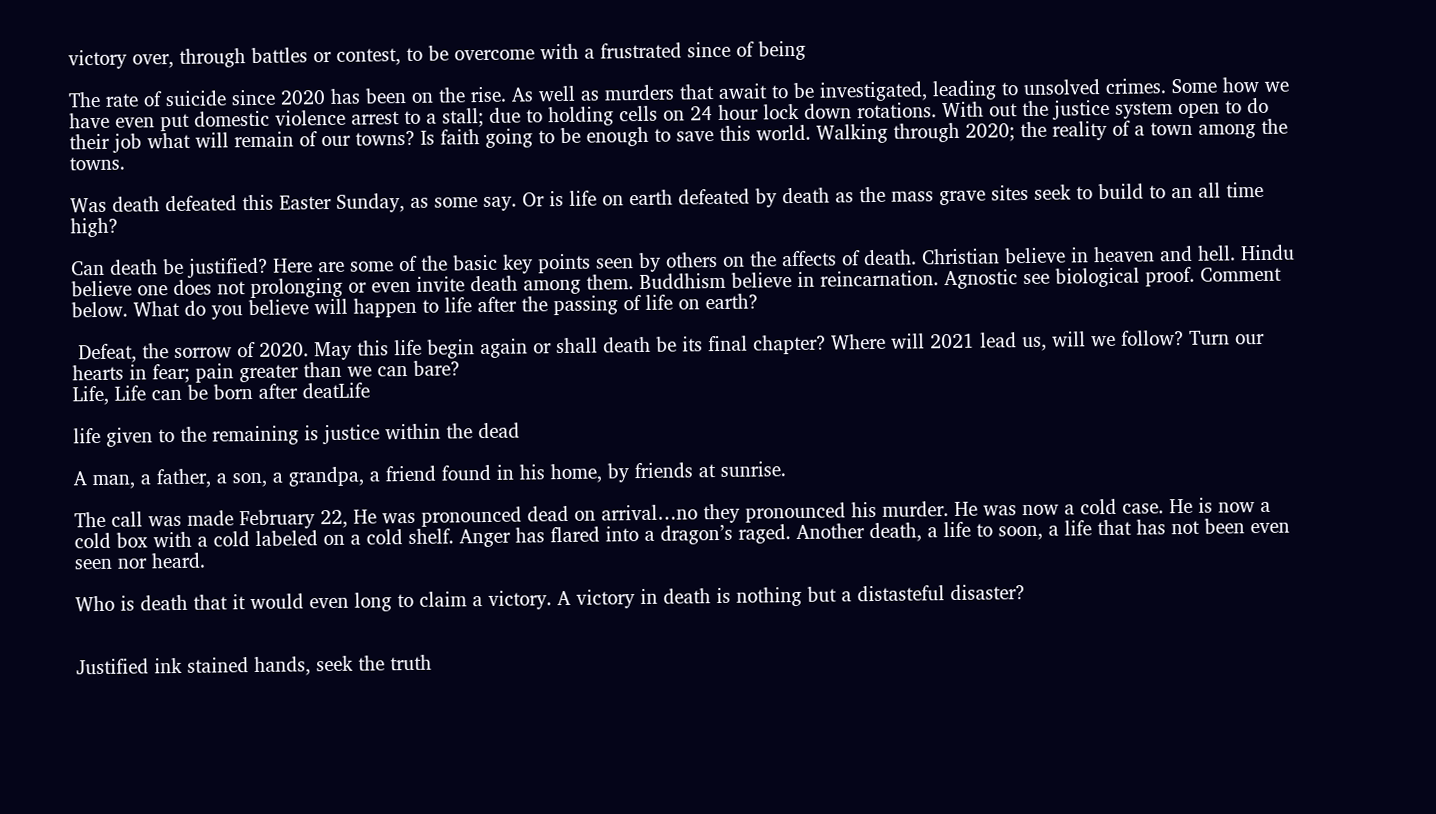victory over, through battles or contest, to be overcome with a frustrated since of being

The rate of suicide since 2020 has been on the rise. As well as murders that await to be investigated, leading to unsolved crimes. Some how we have even put domestic violence arrest to a stall; due to holding cells on 24 hour lock down rotations. With out the justice system open to do their job what will remain of our towns? Is faith going to be enough to save this world. Walking through 2020; the reality of a town among the towns.

Was death defeated this Easter Sunday, as some say. Or is life on earth defeated by death as the mass grave sites seek to build to an all time high?

Can death be justified? Here are some of the basic key points seen by others on the affects of death. Christian believe in heaven and hell. Hindu believe one does not prolonging or even invite death among them. Buddhism believe in reincarnation. Agnostic see biological proof. Comment below. What do you believe will happen to life after the passing of life on earth?

 Defeat, the sorrow of 2020. May this life begin again or shall death be its final chapter? Where will 2021 lead us, will we follow? Turn our hearts in fear; pain greater than we can bare?
Life, Life can be born after deatLife

life given to the remaining is justice within the dead

A man, a father, a son, a grandpa, a friend found in his home, by friends at sunrise.

The call was made February 22, He was pronounced dead on arrival…no they pronounced his murder. He was now a cold case. He is now a cold box with a cold labeled on a cold shelf. Anger has flared into a dragon’s raged. Another death, a life to soon, a life that has not been even seen nor heard.

Who is death that it would even long to claim a victory. A victory in death is nothing but a distasteful disaster?


Justified ink stained hands, seek the truth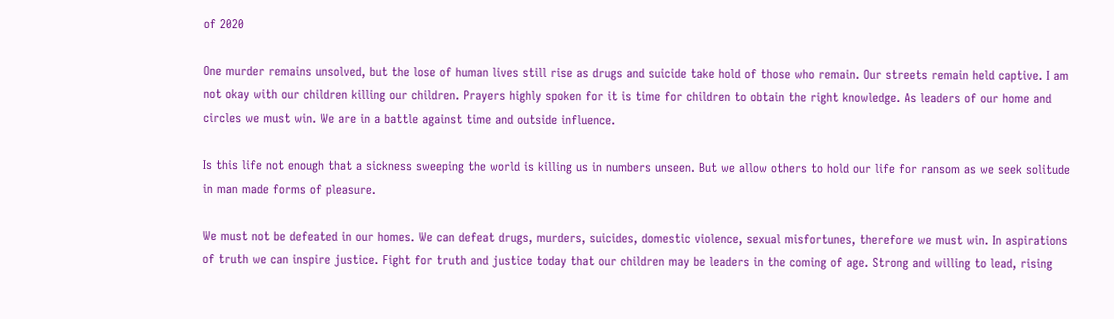of 2020

One murder remains unsolved, but the lose of human lives still rise as drugs and suicide take hold of those who remain. Our streets remain held captive. I am not okay with our children killing our children. Prayers highly spoken for it is time for children to obtain the right knowledge. As leaders of our home and circles we must win. We are in a battle against time and outside influence.

Is this life not enough that a sickness sweeping the world is killing us in numbers unseen. But we allow others to hold our life for ransom as we seek solitude in man made forms of pleasure.

We must not be defeated in our homes. We can defeat drugs, murders, suicides, domestic violence, sexual misfortunes, therefore we must win. In aspirations of truth we can inspire justice. Fight for truth and justice today that our children may be leaders in the coming of age. Strong and willing to lead, rising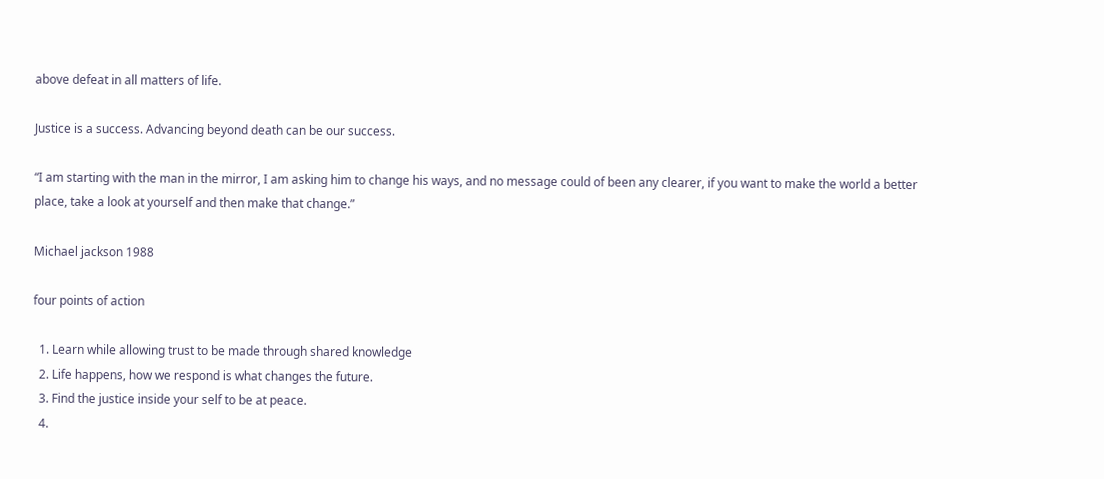above defeat in all matters of life.

Justice is a success. Advancing beyond death can be our success.

“I am starting with the man in the mirror, I am asking him to change his ways, and no message could of been any clearer, if you want to make the world a better place, take a look at yourself and then make that change.”

Michael jackson 1988

four points of action

  1. Learn while allowing trust to be made through shared knowledge
  2. Life happens, how we respond is what changes the future.
  3. Find the justice inside your self to be at peace.
  4.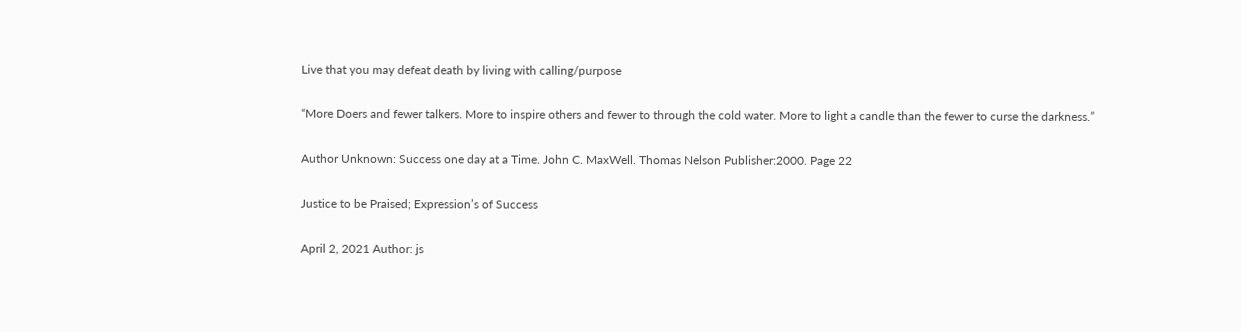Live that you may defeat death by living with calling/purpose

“More Doers and fewer talkers. More to inspire others and fewer to through the cold water. More to light a candle than the fewer to curse the darkness.”

Author Unknown: Success one day at a Time. John C. MaxWell. Thomas Nelson Publisher:2000. Page 22

Justice to be Praised; Expression’s of Success

April 2, 2021 Author: js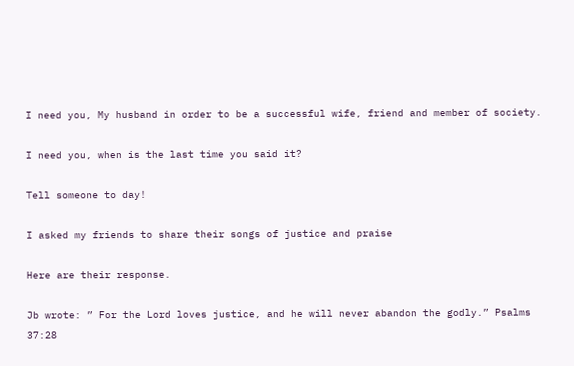I need you, My husband in order to be a successful wife, friend and member of society.

I need you, when is the last time you said it?

Tell someone to day!

I asked my friends to share their songs of justice and praise

Here are their response.

Jb wrote: ” For the Lord loves justice, and he will never abandon the godly.” Psalms 37:28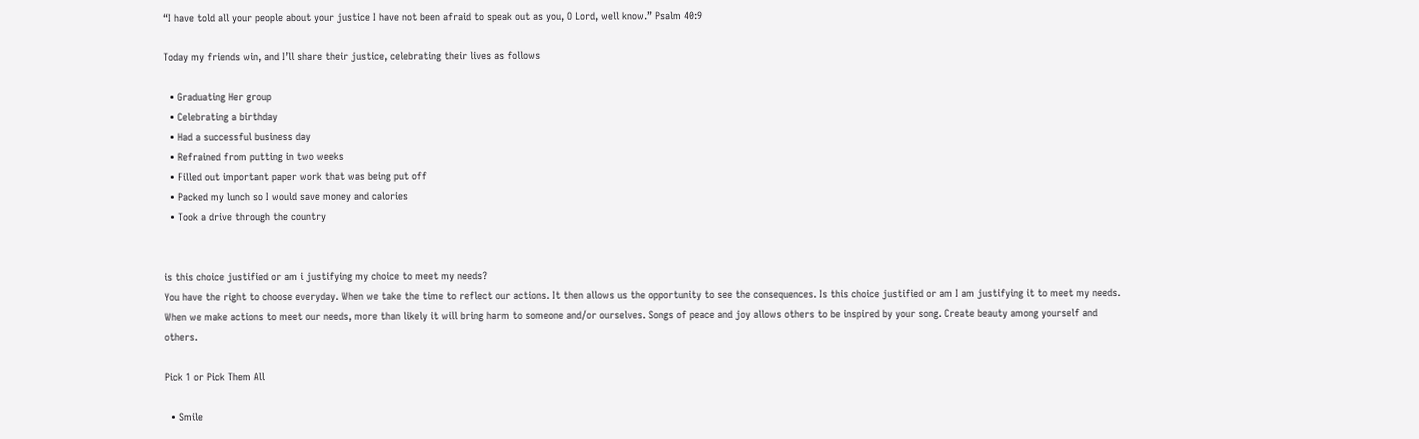“I have told all your people about your justice I have not been afraid to speak out as you, O Lord, well know.” Psalm 40:9

Today my friends win, and I’ll share their justice, celebrating their lives as follows

  • Graduating Her group
  • Celebrating a birthday
  • Had a successful business day
  • Refrained from putting in two weeks
  • Filled out important paper work that was being put off
  • Packed my lunch so I would save money and calories
  • Took a drive through the country


is this choice justified or am i justifying my choice to meet my needs?
You have the right to choose everyday. When we take the time to reflect our actions. It then allows us the opportunity to see the consequences. Is this choice justified or am I am justifying it to meet my needs. When we make actions to meet our needs, more than likely it will bring harm to someone and/or ourselves. Songs of peace and joy allows others to be inspired by your song. Create beauty among yourself and others.

Pick 1 or Pick Them All

  • Smile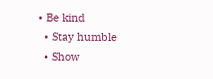• Be kind
  • Stay humble
  • Show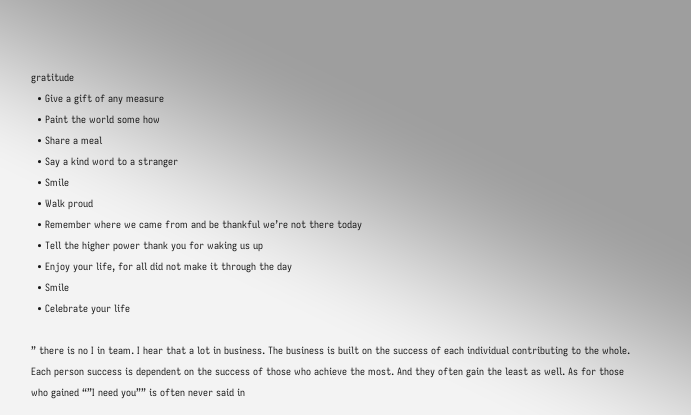gratitude
  • Give a gift of any measure
  • Paint the world some how
  • Share a meal
  • Say a kind word to a stranger
  • Smile
  • Walk proud
  • Remember where we came from and be thankful we’re not there today
  • Tell the higher power thank you for waking us up
  • Enjoy your life, for all did not make it through the day
  • Smile
  • Celebrate your life

” there is no I in team. I hear that a lot in business. The business is built on the success of each individual contributing to the whole. Each person success is dependent on the success of those who achieve the most. And they often gain the least as well. As for those who gained “”I need you”” is often never said in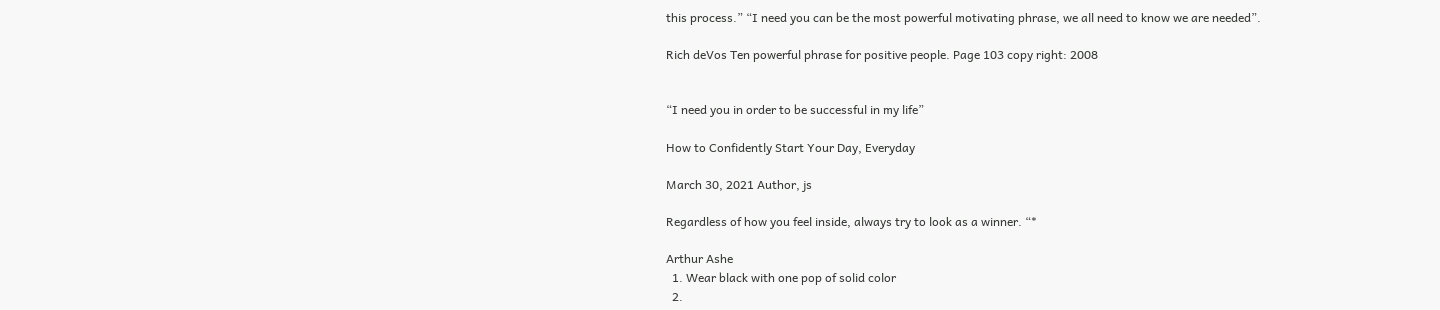this process.” “I need you can be the most powerful motivating phrase, we all need to know we are needed”.

Rich deVos Ten powerful phrase for positive people. Page 103 copy right: 2008


“I need you in order to be successful in my life”

How to Confidently Start Your Day, Everyday

March 30, 2021 Author, js

Regardless of how you feel inside, always try to look as a winner. “*

Arthur Ashe
  1. Wear black with one pop of solid color
  2.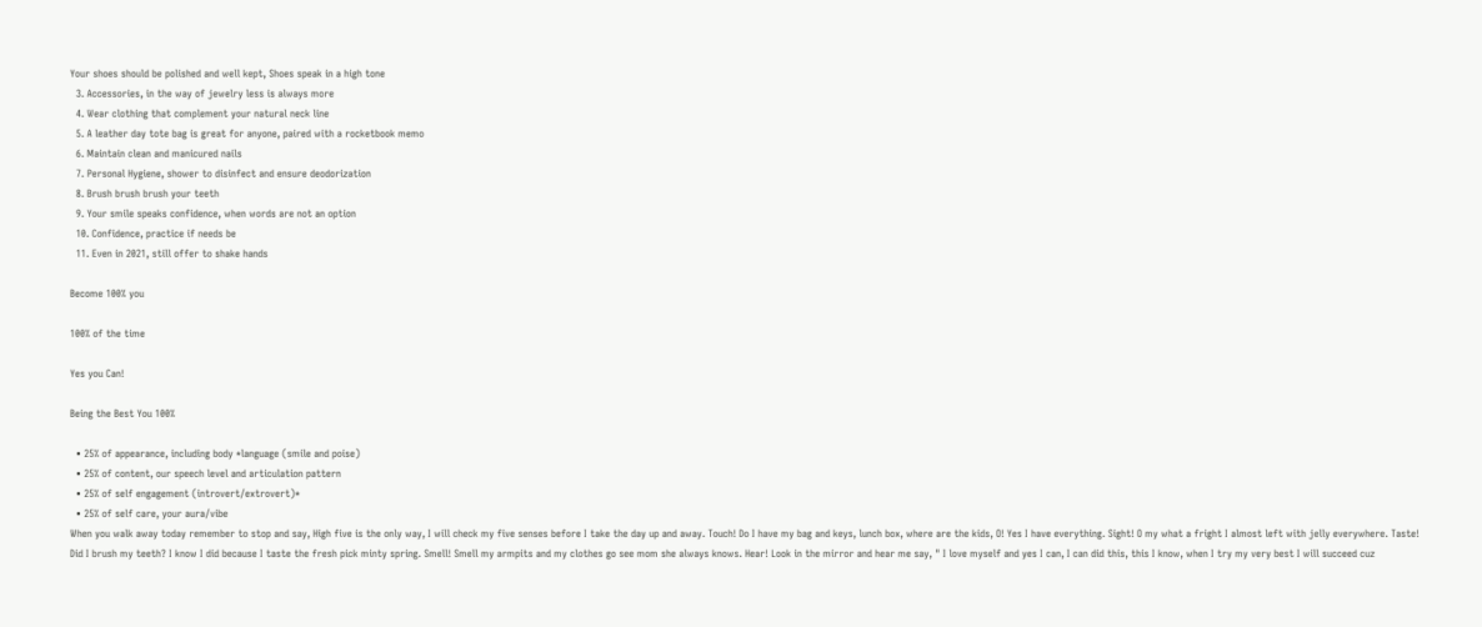Your shoes should be polished and well kept, Shoes speak in a high tone
  3. Accessories, in the way of jewelry less is always more
  4. Wear clothing that complement your natural neck line
  5. A leather day tote bag is great for anyone, paired with a rocketbook memo
  6. Maintain clean and manicured nails
  7. Personal Hygiene, shower to disinfect and ensure deodorization
  8. Brush brush brush your teeth
  9. Your smile speaks confidence, when words are not an option
  10. Confidence, practice if needs be
  11. Even in 2021, still offer to shake hands

Become 100% you

100% of the time

Yes you Can!

Being the Best You 100%

  • 25% of appearance, including body *language (smile and poise)
  • 25% of content, our speech level and articulation pattern
  • 25% of self engagement (introvert/extrovert)*
  • 25% of self care, your aura/vibe
When you walk away today remember to stop and say, High five is the only way, I will check my five senses before I take the day up and away. Touch! Do I have my bag and keys, lunch box, where are the kids, O! Yes I have everything. Sight! O my what a fright I almost left with jelly everywhere. Taste! Did I brush my teeth? I know I did because I taste the fresh pick minty spring. Smell! Smell my armpits and my clothes go see mom she always knows. Hear! Look in the mirror and hear me say, " I love myself and yes I can, I can did this, this I know, when I try my very best I will succeed cuz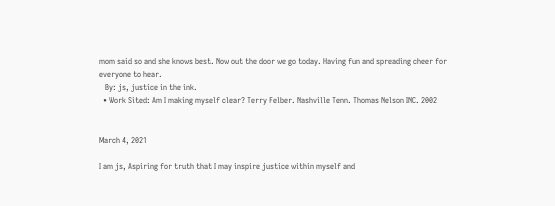mom said so and she knows best. Now out the door we go today. Having fun and spreading cheer for everyone to hear.
   By: js, justice in the ink.
  • Work Sited: Am I making myself clear? Terry Felber. Nashville Tenn. Thomas Nelson INC. 2002


March 4, 2021

I am js, Aspiring for truth that I may inspire justice within myself and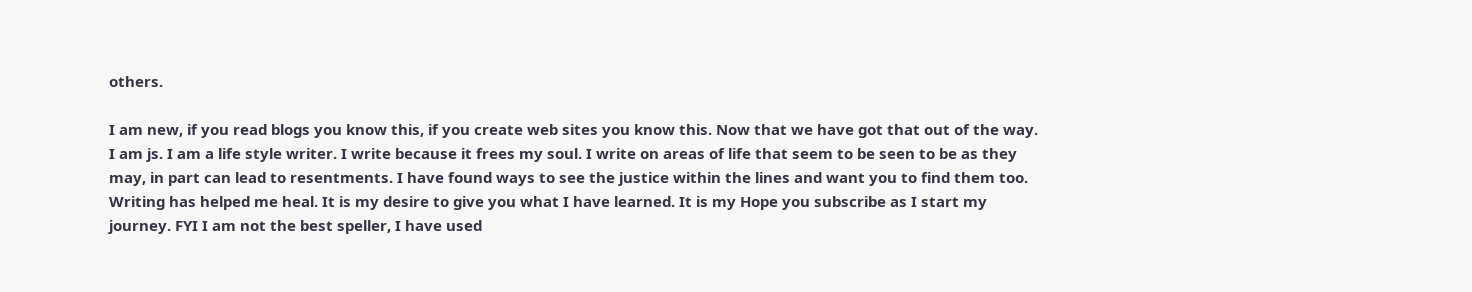others.

I am new, if you read blogs you know this, if you create web sites you know this. Now that we have got that out of the way. I am js. I am a life style writer. I write because it frees my soul. I write on areas of life that seem to be seen to be as they may, in part can lead to resentments. I have found ways to see the justice within the lines and want you to find them too. Writing has helped me heal. It is my desire to give you what I have learned. It is my Hope you subscribe as I start my journey. FYI I am not the best speller, I have used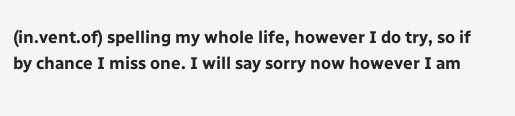(in.vent.of) spelling my whole life, however I do try, so if by chance I miss one. I will say sorry now however I am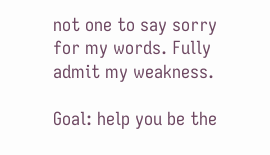not one to say sorry for my words. Fully admit my weakness.

Goal: help you be the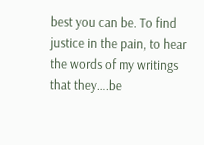best you can be. To find justice in the pain, to hear the words of my writings that they….be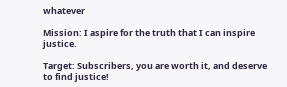whatever

Mission: I aspire for the truth that I can inspire justice.

Target: Subscribers, you are worth it, and deserve to find justice!